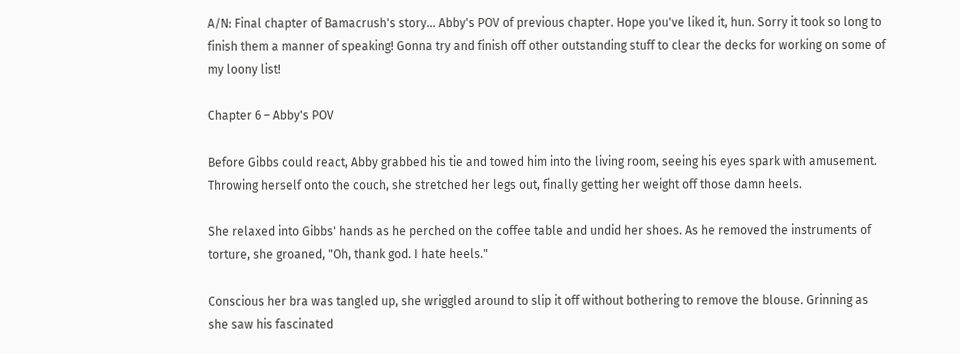A/N: Final chapter of Bamacrush's story... Abby's POV of previous chapter. Hope you've liked it, hun. Sorry it took so long to finish them a manner of speaking! Gonna try and finish off other outstanding stuff to clear the decks for working on some of my loony list!

Chapter 6 – Abby's POV

Before Gibbs could react, Abby grabbed his tie and towed him into the living room, seeing his eyes spark with amusement. Throwing herself onto the couch, she stretched her legs out, finally getting her weight off those damn heels.

She relaxed into Gibbs' hands as he perched on the coffee table and undid her shoes. As he removed the instruments of torture, she groaned, "Oh, thank god. I hate heels."

Conscious her bra was tangled up, she wriggled around to slip it off without bothering to remove the blouse. Grinning as she saw his fascinated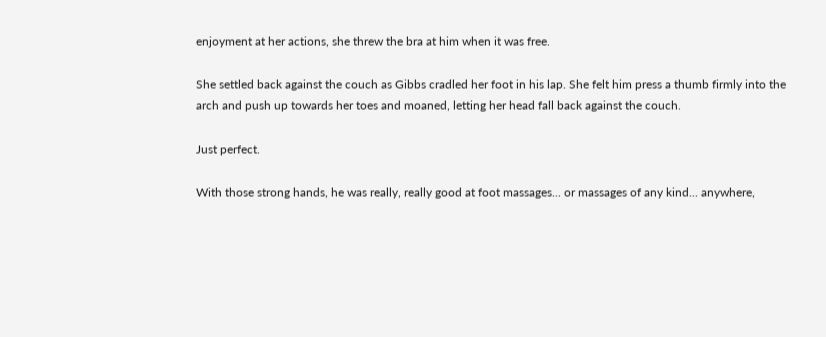enjoyment at her actions, she threw the bra at him when it was free.

She settled back against the couch as Gibbs cradled her foot in his lap. She felt him press a thumb firmly into the arch and push up towards her toes and moaned, letting her head fall back against the couch.

Just perfect.

With those strong hands, he was really, really good at foot massages... or massages of any kind... anywhere,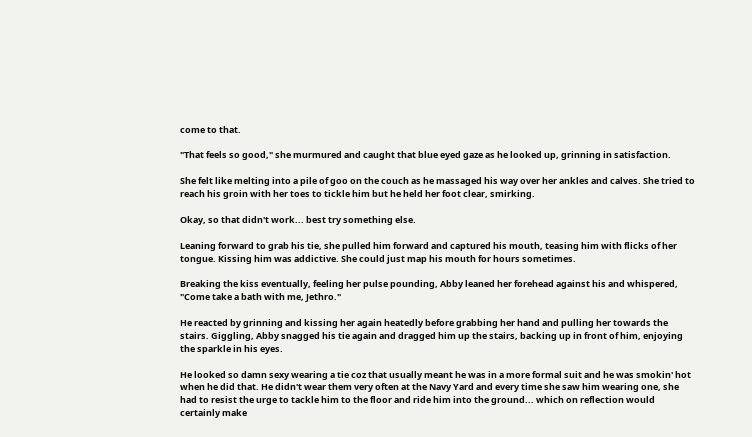come to that.

"That feels so good," she murmured and caught that blue eyed gaze as he looked up, grinning in satisfaction.

She felt like melting into a pile of goo on the couch as he massaged his way over her ankles and calves. She tried to reach his groin with her toes to tickle him but he held her foot clear, smirking.

Okay, so that didn't work... best try something else.

Leaning forward to grab his tie, she pulled him forward and captured his mouth, teasing him with flicks of her tongue. Kissing him was addictive. She could just map his mouth for hours sometimes.

Breaking the kiss eventually, feeling her pulse pounding, Abby leaned her forehead against his and whispered, "Come take a bath with me, Jethro."

He reacted by grinning and kissing her again heatedly before grabbing her hand and pulling her towards the stairs. Giggling, Abby snagged his tie again and dragged him up the stairs, backing up in front of him, enjoying the sparkle in his eyes.

He looked so damn sexy wearing a tie coz that usually meant he was in a more formal suit and he was smokin' hot when he did that. He didn't wear them very often at the Navy Yard and every time she saw him wearing one, she had to resist the urge to tackle him to the floor and ride him into the ground... which on reflection would certainly make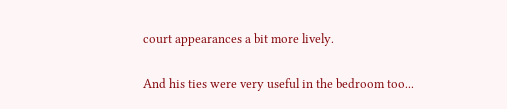court appearances a bit more lively.

And his ties were very useful in the bedroom too...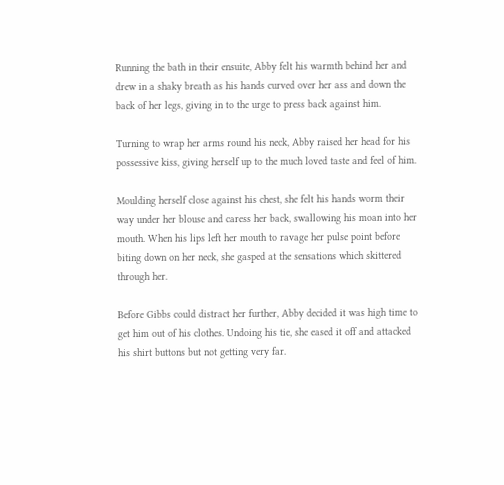Running the bath in their ensuite, Abby felt his warmth behind her and drew in a shaky breath as his hands curved over her ass and down the back of her legs, giving in to the urge to press back against him.

Turning to wrap her arms round his neck, Abby raised her head for his possessive kiss, giving herself up to the much loved taste and feel of him.

Moulding herself close against his chest, she felt his hands worm their way under her blouse and caress her back, swallowing his moan into her mouth. When his lips left her mouth to ravage her pulse point before biting down on her neck, she gasped at the sensations which skittered through her.

Before Gibbs could distract her further, Abby decided it was high time to get him out of his clothes. Undoing his tie, she eased it off and attacked his shirt buttons but not getting very far.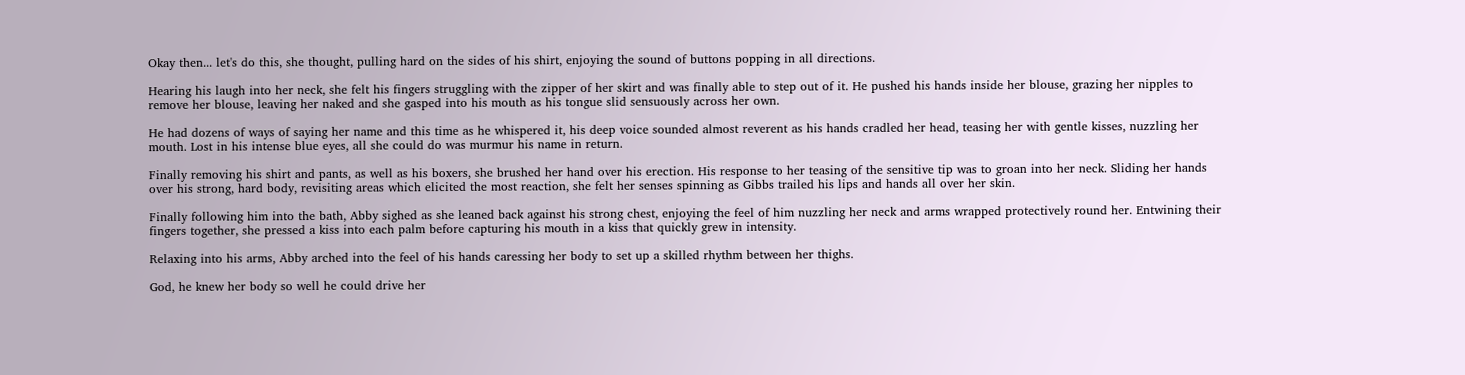Okay then... let's do this, she thought, pulling hard on the sides of his shirt, enjoying the sound of buttons popping in all directions.

Hearing his laugh into her neck, she felt his fingers struggling with the zipper of her skirt and was finally able to step out of it. He pushed his hands inside her blouse, grazing her nipples to remove her blouse, leaving her naked and she gasped into his mouth as his tongue slid sensuously across her own.

He had dozens of ways of saying her name and this time as he whispered it, his deep voice sounded almost reverent as his hands cradled her head, teasing her with gentle kisses, nuzzling her mouth. Lost in his intense blue eyes, all she could do was murmur his name in return.

Finally removing his shirt and pants, as well as his boxers, she brushed her hand over his erection. His response to her teasing of the sensitive tip was to groan into her neck. Sliding her hands over his strong, hard body, revisiting areas which elicited the most reaction, she felt her senses spinning as Gibbs trailed his lips and hands all over her skin.

Finally following him into the bath, Abby sighed as she leaned back against his strong chest, enjoying the feel of him nuzzling her neck and arms wrapped protectively round her. Entwining their fingers together, she pressed a kiss into each palm before capturing his mouth in a kiss that quickly grew in intensity.

Relaxing into his arms, Abby arched into the feel of his hands caressing her body to set up a skilled rhythm between her thighs.

God, he knew her body so well he could drive her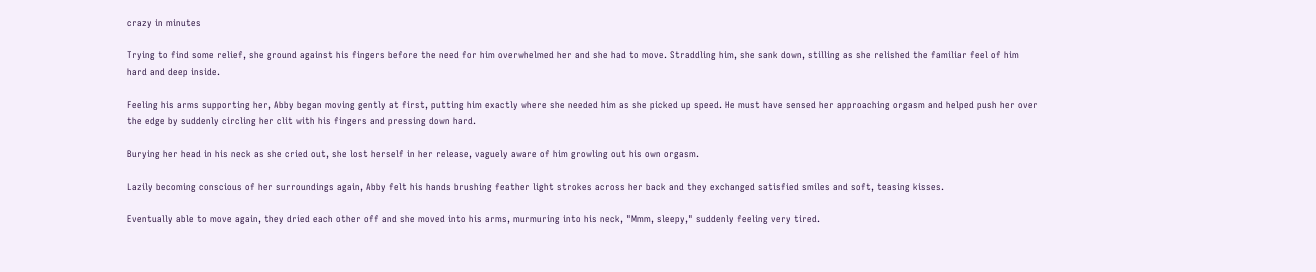crazy in minutes

Trying to find some relief, she ground against his fingers before the need for him overwhelmed her and she had to move. Straddling him, she sank down, stilling as she relished the familiar feel of him hard and deep inside.

Feeling his arms supporting her, Abby began moving gently at first, putting him exactly where she needed him as she picked up speed. He must have sensed her approaching orgasm and helped push her over the edge by suddenly circling her clit with his fingers and pressing down hard.

Burying her head in his neck as she cried out, she lost herself in her release, vaguely aware of him growling out his own orgasm.

Lazily becoming conscious of her surroundings again, Abby felt his hands brushing feather light strokes across her back and they exchanged satisfied smiles and soft, teasing kisses.

Eventually able to move again, they dried each other off and she moved into his arms, murmuring into his neck, "Mmm, sleepy," suddenly feeling very tired.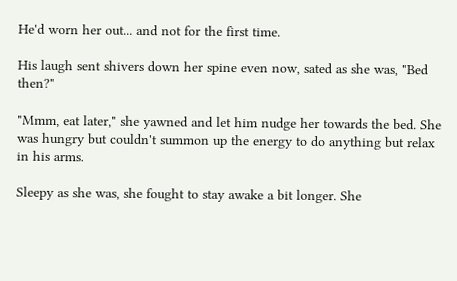He'd worn her out... and not for the first time.

His laugh sent shivers down her spine even now, sated as she was, "Bed then?"

"Mmm, eat later," she yawned and let him nudge her towards the bed. She was hungry but couldn't summon up the energy to do anything but relax in his arms.

Sleepy as she was, she fought to stay awake a bit longer. She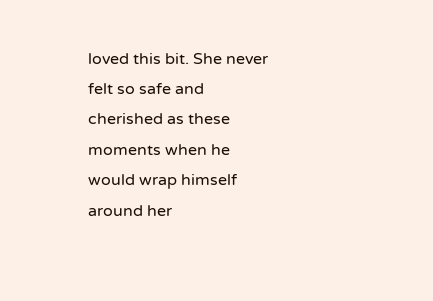loved this bit. She never felt so safe and cherished as these moments when he would wrap himself around her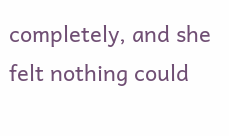completely, and she felt nothing could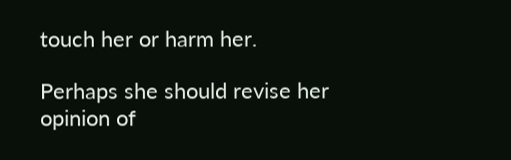touch her or harm her.

Perhaps she should revise her opinion of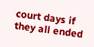court days if they all ended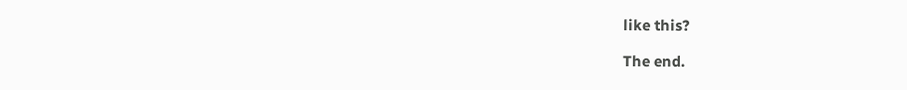like this?

The end.